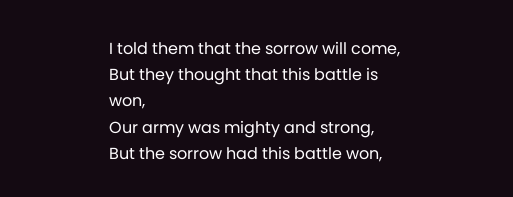I told them that the sorrow will come,
But they thought that this battle is won,
Our army was mighty and strong,
But the sorrow had this battle won,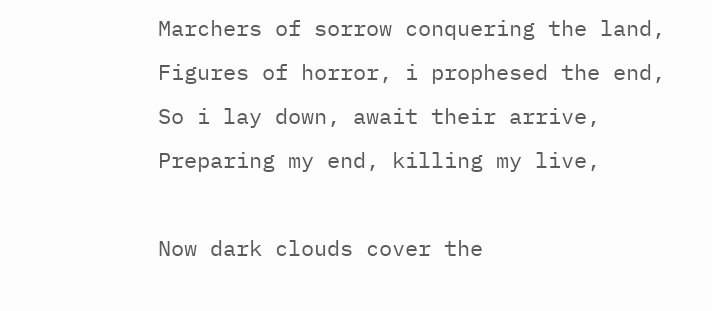Marchers of sorrow conquering the land,
Figures of horror, i prophesed the end,
So i lay down, await their arrive,
Preparing my end, killing my live,

Now dark clouds cover the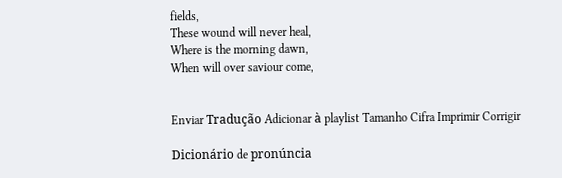fields,
These wound will never heal,
Where is the morning dawn,
When will over saviour come,


Enviar Tradução Adicionar à playlist Tamanho Cifra Imprimir Corrigir

Dicionário de pronúncia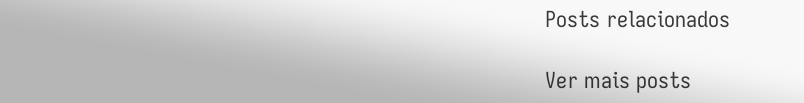Posts relacionados

Ver mais posts